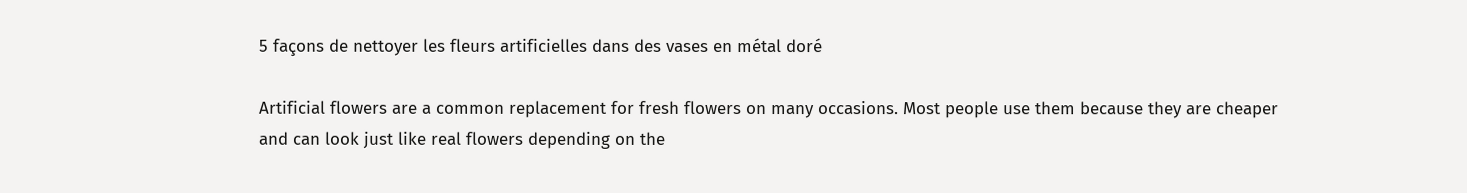5 façons de nettoyer les fleurs artificielles dans des vases en métal doré

Artificial flowers are a common replacement for fresh flowers on many occasions. Most people use them because they are cheaper and can look just like real flowers depending on the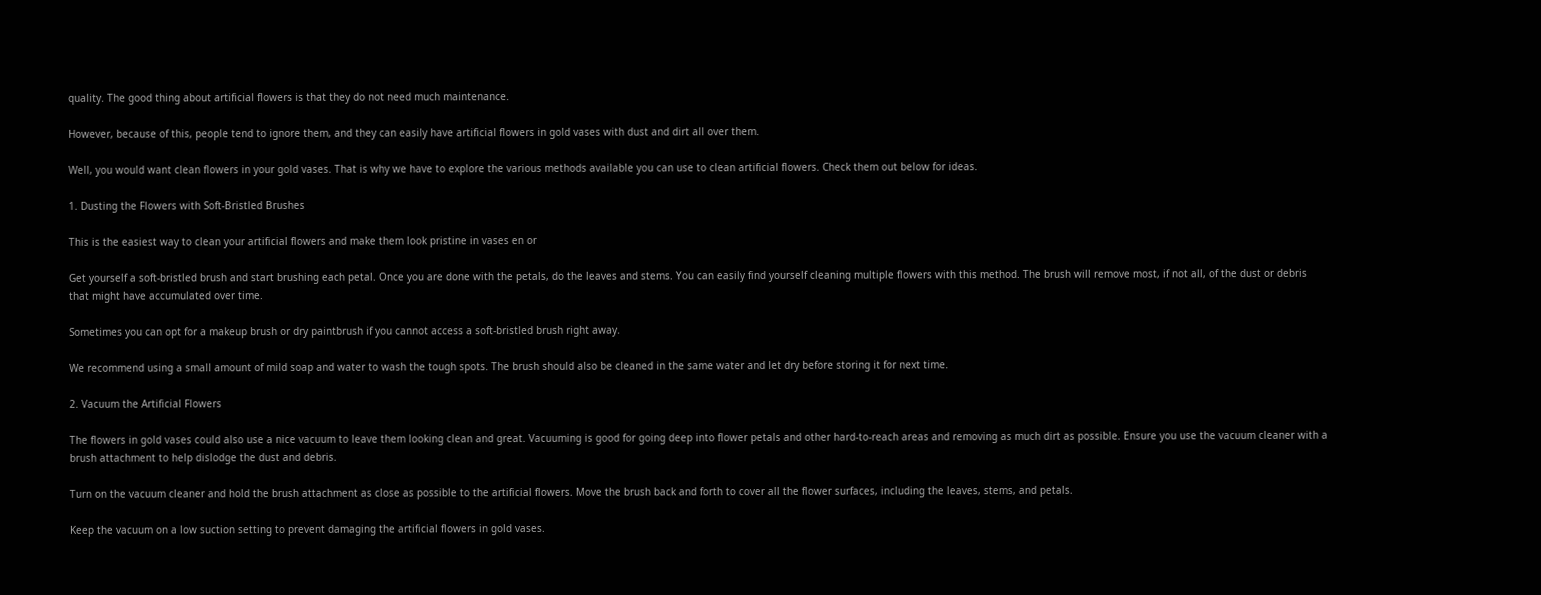quality. The good thing about artificial flowers is that they do not need much maintenance.

However, because of this, people tend to ignore them, and they can easily have artificial flowers in gold vases with dust and dirt all over them.

Well, you would want clean flowers in your gold vases. That is why we have to explore the various methods available you can use to clean artificial flowers. Check them out below for ideas.

1. Dusting the Flowers with Soft-Bristled Brushes

This is the easiest way to clean your artificial flowers and make them look pristine in vases en or

Get yourself a soft-bristled brush and start brushing each petal. Once you are done with the petals, do the leaves and stems. You can easily find yourself cleaning multiple flowers with this method. The brush will remove most, if not all, of the dust or debris that might have accumulated over time.

Sometimes you can opt for a makeup brush or dry paintbrush if you cannot access a soft-bristled brush right away.

We recommend using a small amount of mild soap and water to wash the tough spots. The brush should also be cleaned in the same water and let dry before storing it for next time.

2. Vacuum the Artificial Flowers

The flowers in gold vases could also use a nice vacuum to leave them looking clean and great. Vacuuming is good for going deep into flower petals and other hard-to-reach areas and removing as much dirt as possible. Ensure you use the vacuum cleaner with a brush attachment to help dislodge the dust and debris.

Turn on the vacuum cleaner and hold the brush attachment as close as possible to the artificial flowers. Move the brush back and forth to cover all the flower surfaces, including the leaves, stems, and petals.

Keep the vacuum on a low suction setting to prevent damaging the artificial flowers in gold vases.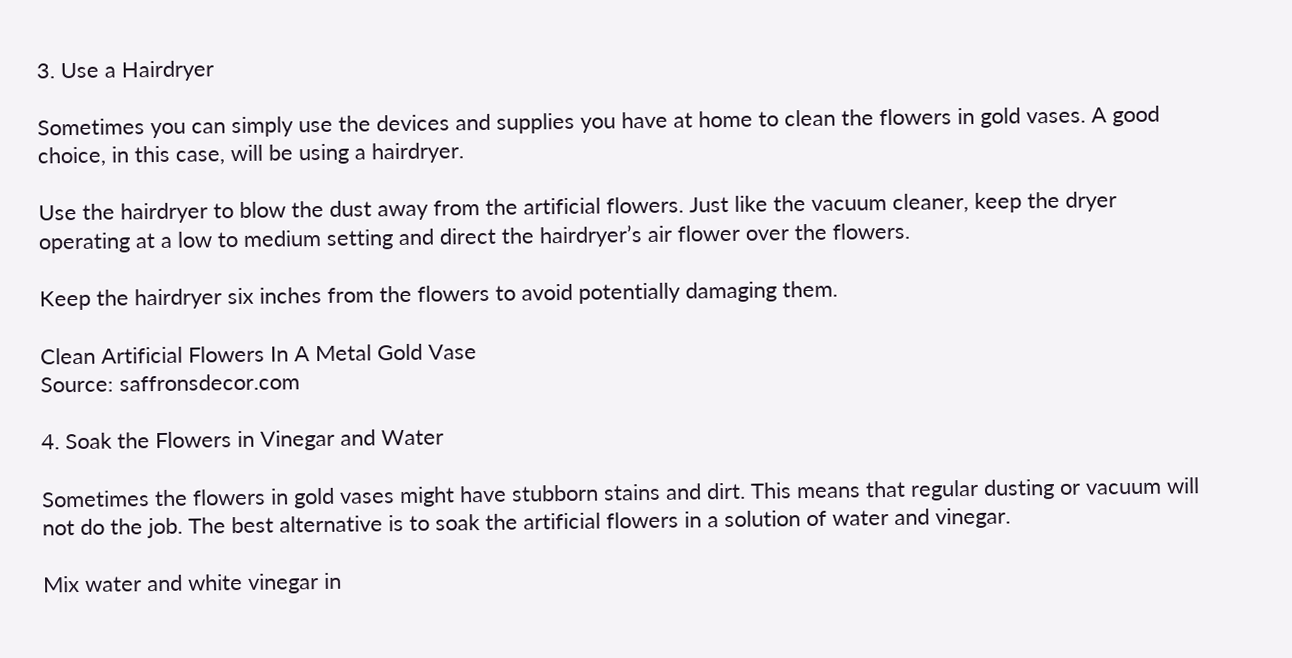3. Use a Hairdryer

Sometimes you can simply use the devices and supplies you have at home to clean the flowers in gold vases. A good choice, in this case, will be using a hairdryer.

Use the hairdryer to blow the dust away from the artificial flowers. Just like the vacuum cleaner, keep the dryer operating at a low to medium setting and direct the hairdryer’s air flower over the flowers.

Keep the hairdryer six inches from the flowers to avoid potentially damaging them.

Clean Artificial Flowers In A Metal Gold Vase
Source: saffronsdecor.com

4. Soak the Flowers in Vinegar and Water

Sometimes the flowers in gold vases might have stubborn stains and dirt. This means that regular dusting or vacuum will not do the job. The best alternative is to soak the artificial flowers in a solution of water and vinegar.

Mix water and white vinegar in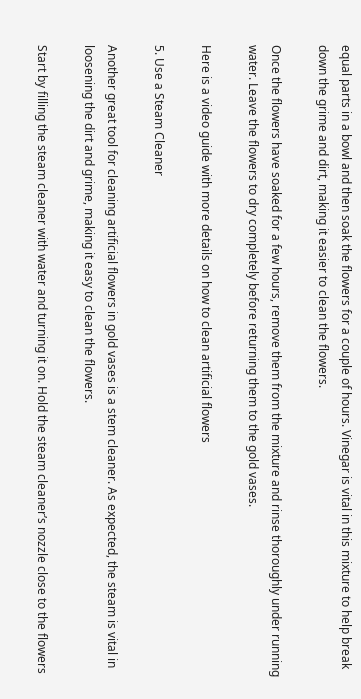equal parts in a bowl and then soak the flowers for a couple of hours. Vinegar is vital in this mixture to help break down the grime and dirt, making it easier to clean the flowers.

Once the flowers have soaked for a few hours, remove them from the mixture and rinse thoroughly under running water. Leave the flowers to dry completely before returning them to the gold vases.

Here is a video guide with more details on how to clean artificial flowers

5. Use a Steam Cleaner

Another great tool for cleaning artificial flowers in gold vases is a stem cleaner. As expected, the steam is vital in loosening the dirt and grime, making it easy to clean the flowers.

Start by filling the steam cleaner with water and turning it on. Hold the steam cleaner’s nozzle close to the flowers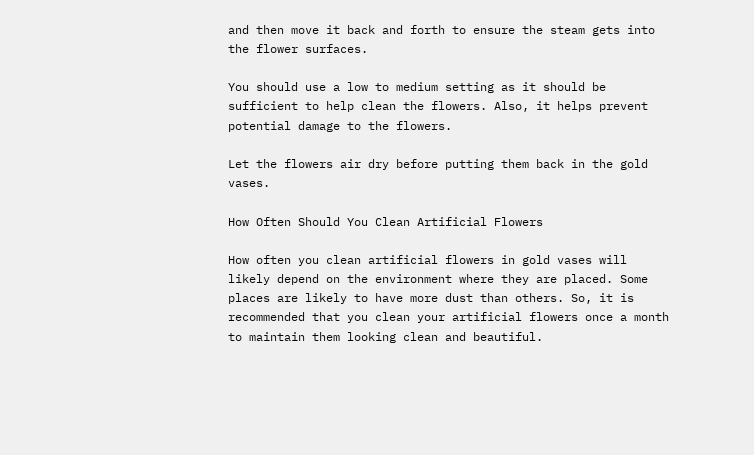and then move it back and forth to ensure the steam gets into the flower surfaces.

You should use a low to medium setting as it should be sufficient to help clean the flowers. Also, it helps prevent potential damage to the flowers.

Let the flowers air dry before putting them back in the gold vases.

How Often Should You Clean Artificial Flowers

How often you clean artificial flowers in gold vases will likely depend on the environment where they are placed. Some places are likely to have more dust than others. So, it is recommended that you clean your artificial flowers once a month to maintain them looking clean and beautiful.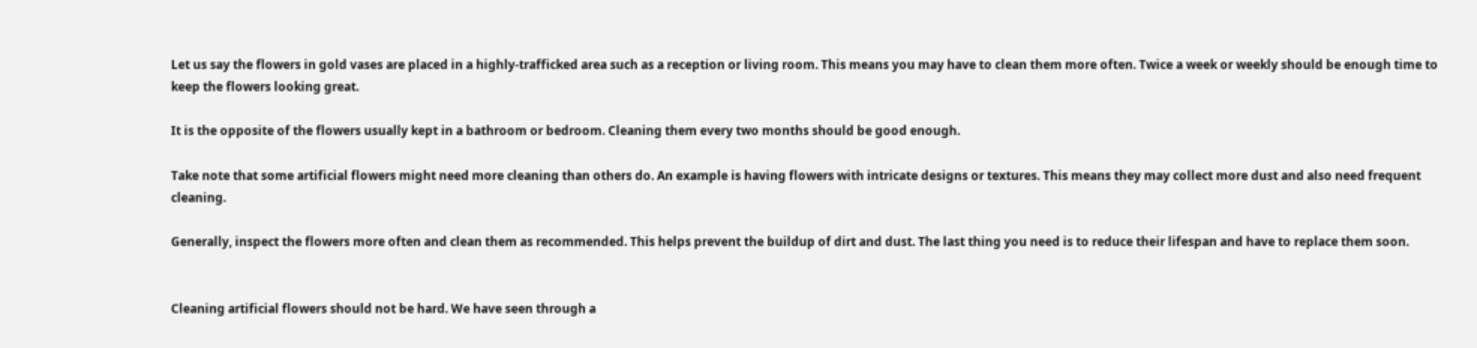Let us say the flowers in gold vases are placed in a highly-trafficked area such as a reception or living room. This means you may have to clean them more often. Twice a week or weekly should be enough time to keep the flowers looking great.

It is the opposite of the flowers usually kept in a bathroom or bedroom. Cleaning them every two months should be good enough.

Take note that some artificial flowers might need more cleaning than others do. An example is having flowers with intricate designs or textures. This means they may collect more dust and also need frequent cleaning.

Generally, inspect the flowers more often and clean them as recommended. This helps prevent the buildup of dirt and dust. The last thing you need is to reduce their lifespan and have to replace them soon.


Cleaning artificial flowers should not be hard. We have seen through a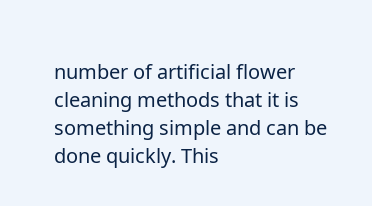number of artificial flower cleaning methods that it is something simple and can be done quickly. This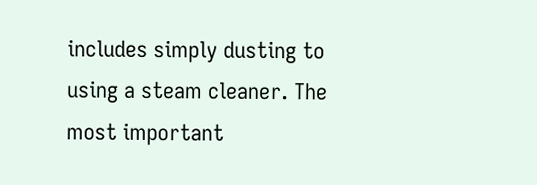includes simply dusting to using a steam cleaner. The most important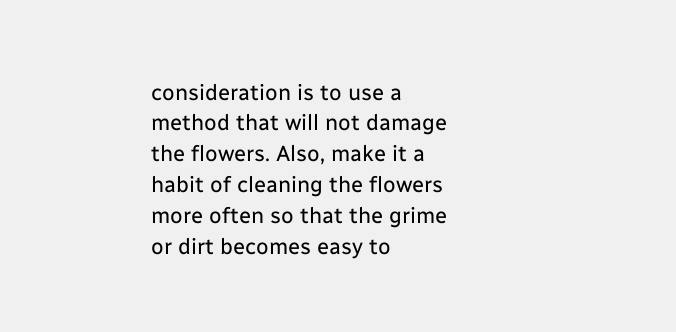consideration is to use a method that will not damage the flowers. Also, make it a habit of cleaning the flowers more often so that the grime or dirt becomes easy to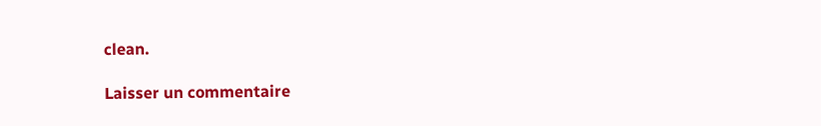clean.

Laisser un commentaire